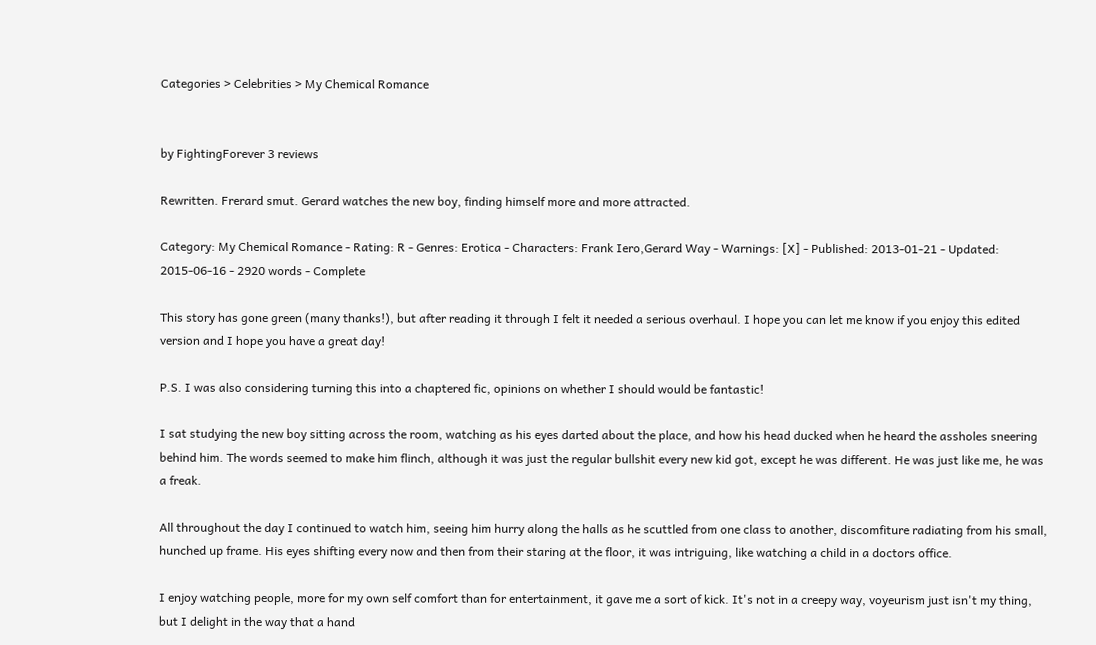Categories > Celebrities > My Chemical Romance


by FightingForever 3 reviews

Rewritten. Frerard smut. Gerard watches the new boy, finding himself more and more attracted.

Category: My Chemical Romance - Rating: R - Genres: Erotica - Characters: Frank Iero,Gerard Way - Warnings: [X] - Published: 2013-01-21 - Updated: 2015-06-16 - 2920 words - Complete

This story has gone green (many thanks!), but after reading it through I felt it needed a serious overhaul. I hope you can let me know if you enjoy this edited version and I hope you have a great day!

P.S. I was also considering turning this into a chaptered fic, opinions on whether I should would be fantastic!

I sat studying the new boy sitting across the room, watching as his eyes darted about the place, and how his head ducked when he heard the assholes sneering behind him. The words seemed to make him flinch, although it was just the regular bullshit every new kid got, except he was different. He was just like me, he was a freak.

All throughout the day I continued to watch him, seeing him hurry along the halls as he scuttled from one class to another, discomfiture radiating from his small, hunched up frame. His eyes shifting every now and then from their staring at the floor, it was intriguing, like watching a child in a doctors office.

I enjoy watching people, more for my own self comfort than for entertainment, it gave me a sort of kick. It's not in a creepy way, voyeurism just isn't my thing, but I delight in the way that a hand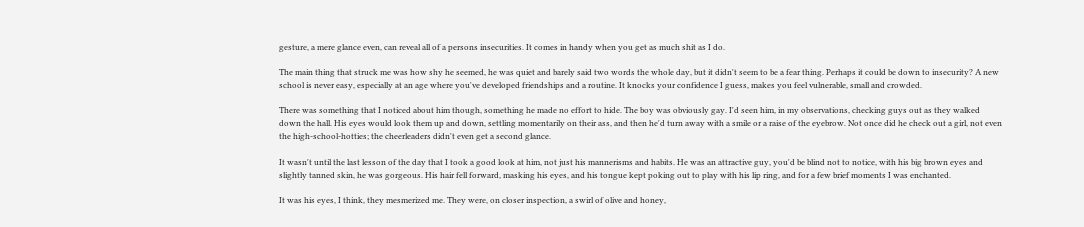gesture, a mere glance even, can reveal all of a persons insecurities. It comes in handy when you get as much shit as I do.

The main thing that struck me was how shy he seemed, he was quiet and barely said two words the whole day, but it didn't seem to be a fear thing. Perhaps it could be down to insecurity? A new school is never easy, especially at an age where you've developed friendships and a routine. It knocks your confidence I guess, makes you feel vulnerable, small and crowded.

There was something that I noticed about him though, something he made no effort to hide. The boy was obviously gay. I'd seen him, in my observations, checking guys out as they walked down the hall. His eyes would look them up and down, settling momentarily on their ass, and then he'd turn away with a smile or a raise of the eyebrow. Not once did he check out a girl, not even the high-school-hotties; the cheerleaders didn't even get a second glance.

It wasn't until the last lesson of the day that I took a good look at him, not just his mannerisms and habits. He was an attractive guy, you'd be blind not to notice, with his big brown eyes and slightly tanned skin, he was gorgeous. His hair fell forward, masking his eyes, and his tongue kept poking out to play with his lip ring, and for a few brief moments I was enchanted.

It was his eyes, I think, they mesmerized me. They were, on closer inspection, a swirl of olive and honey,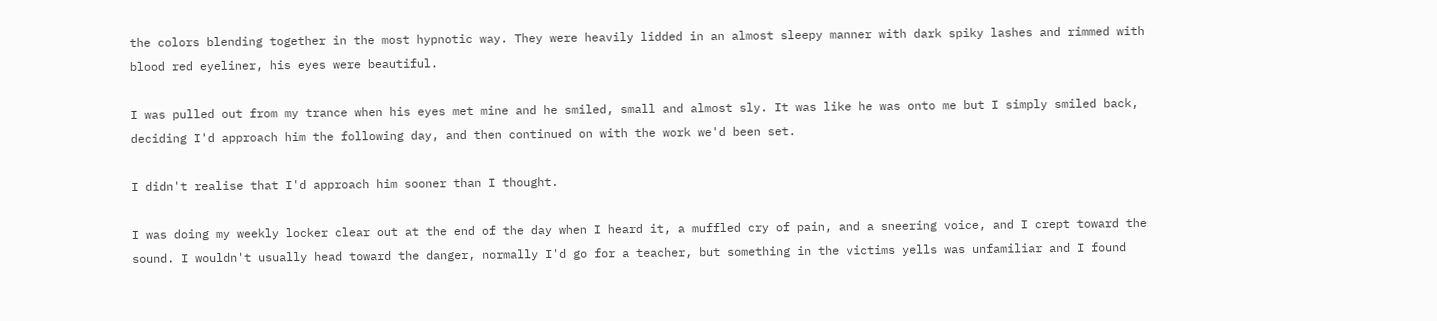the colors blending together in the most hypnotic way. They were heavily lidded in an almost sleepy manner with dark spiky lashes and rimmed with blood red eyeliner, his eyes were beautiful.

I was pulled out from my trance when his eyes met mine and he smiled, small and almost sly. It was like he was onto me but I simply smiled back, deciding I'd approach him the following day, and then continued on with the work we'd been set.

I didn't realise that I'd approach him sooner than I thought.

I was doing my weekly locker clear out at the end of the day when I heard it, a muffled cry of pain, and a sneering voice, and I crept toward the sound. I wouldn't usually head toward the danger, normally I'd go for a teacher, but something in the victims yells was unfamiliar and I found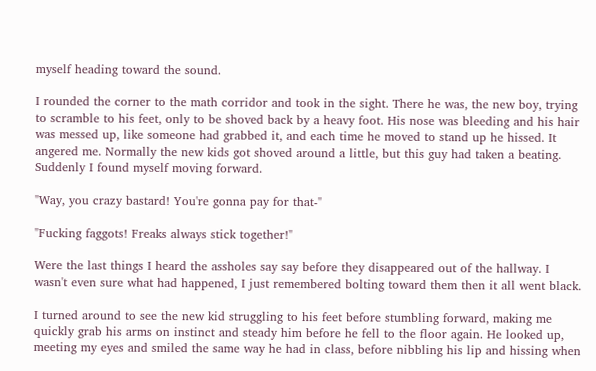myself heading toward the sound.

I rounded the corner to the math corridor and took in the sight. There he was, the new boy, trying to scramble to his feet, only to be shoved back by a heavy foot. His nose was bleeding and his hair was messed up, like someone had grabbed it, and each time he moved to stand up he hissed. It angered me. Normally the new kids got shoved around a little, but this guy had taken a beating. Suddenly I found myself moving forward.

"Way, you crazy bastard! You're gonna pay for that-"

"Fucking faggots! Freaks always stick together!"

Were the last things I heard the assholes say say before they disappeared out of the hallway. I wasn't even sure what had happened, I just remembered bolting toward them then it all went black.

I turned around to see the new kid struggling to his feet before stumbling forward, making me quickly grab his arms on instinct and steady him before he fell to the floor again. He looked up, meeting my eyes and smiled the same way he had in class, before nibbling his lip and hissing when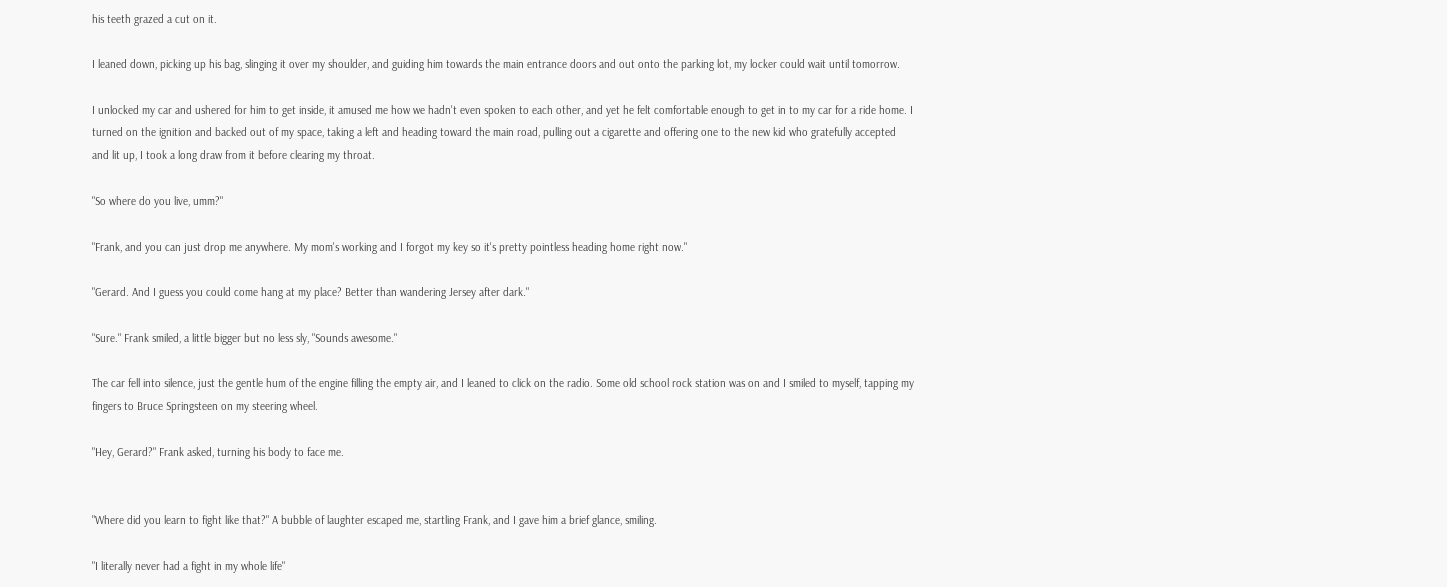his teeth grazed a cut on it.

I leaned down, picking up his bag, slinging it over my shoulder, and guiding him towards the main entrance doors and out onto the parking lot, my locker could wait until tomorrow.

I unlocked my car and ushered for him to get inside, it amused me how we hadn't even spoken to each other, and yet he felt comfortable enough to get in to my car for a ride home. I turned on the ignition and backed out of my space, taking a left and heading toward the main road, pulling out a cigarette and offering one to the new kid who gratefully accepted and lit up, I took a long draw from it before clearing my throat.

"So where do you live, umm?"

"Frank, and you can just drop me anywhere. My mom's working and I forgot my key so it's pretty pointless heading home right now."

"Gerard. And I guess you could come hang at my place? Better than wandering Jersey after dark."

"Sure." Frank smiled, a little bigger but no less sly, "Sounds awesome."

The car fell into silence, just the gentle hum of the engine filling the empty air, and I leaned to click on the radio. Some old school rock station was on and I smiled to myself, tapping my fingers to Bruce Springsteen on my steering wheel.

"Hey, Gerard?" Frank asked, turning his body to face me.


"Where did you learn to fight like that?" A bubble of laughter escaped me, startling Frank, and I gave him a brief glance, smiling.

"I literally never had a fight in my whole life"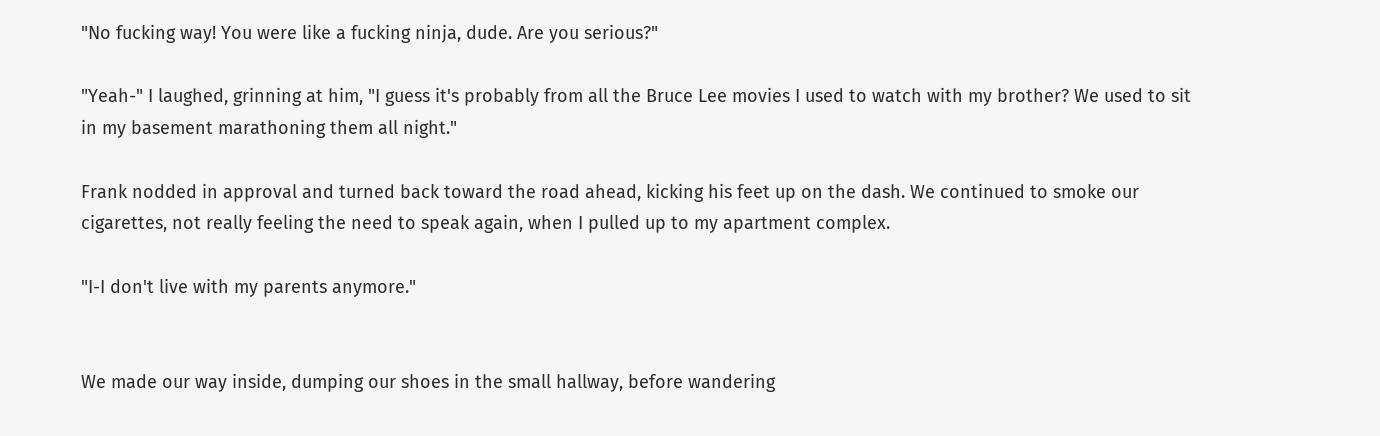"No fucking way! You were like a fucking ninja, dude. Are you serious?"

"Yeah-" I laughed, grinning at him, "I guess it's probably from all the Bruce Lee movies I used to watch with my brother? We used to sit in my basement marathoning them all night."

Frank nodded in approval and turned back toward the road ahead, kicking his feet up on the dash. We continued to smoke our cigarettes, not really feeling the need to speak again, when I pulled up to my apartment complex.

"I-I don't live with my parents anymore."


We made our way inside, dumping our shoes in the small hallway, before wandering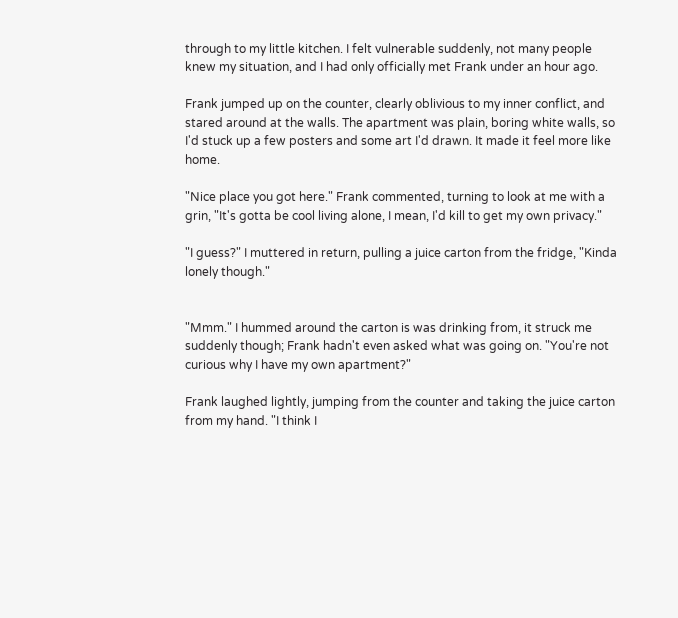through to my little kitchen. I felt vulnerable suddenly, not many people knew my situation, and I had only officially met Frank under an hour ago.

Frank jumped up on the counter, clearly oblivious to my inner conflict, and stared around at the walls. The apartment was plain, boring white walls, so I'd stuck up a few posters and some art I'd drawn. It made it feel more like home.

"Nice place you got here." Frank commented, turning to look at me with a grin, "It's gotta be cool living alone, I mean, I'd kill to get my own privacy."

"I guess?" I muttered in return, pulling a juice carton from the fridge, "Kinda lonely though."


"Mmm." I hummed around the carton is was drinking from, it struck me suddenly though; Frank hadn't even asked what was going on. "You're not curious why I have my own apartment?"

Frank laughed lightly, jumping from the counter and taking the juice carton from my hand. "I think I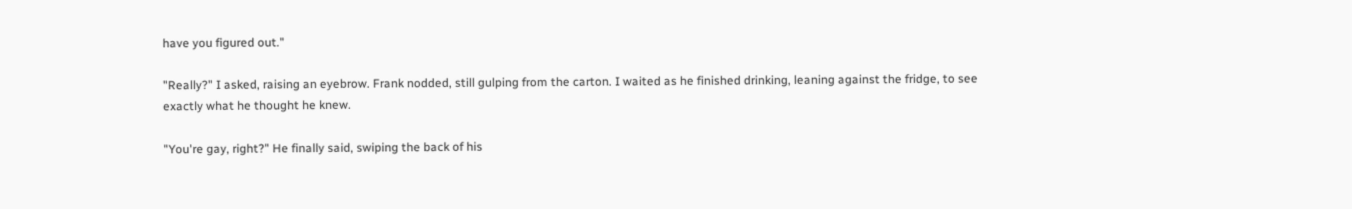have you figured out."

"Really?" I asked, raising an eyebrow. Frank nodded, still gulping from the carton. I waited as he finished drinking, leaning against the fridge, to see exactly what he thought he knew.

"You're gay, right?" He finally said, swiping the back of his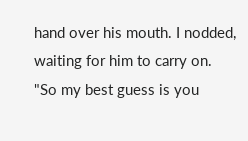hand over his mouth. I nodded, waiting for him to carry on. "So my best guess is you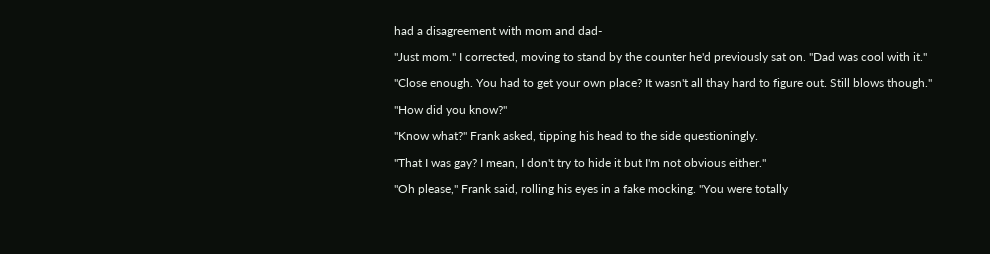had a disagreement with mom and dad-

"Just mom." I corrected, moving to stand by the counter he'd previously sat on. "Dad was cool with it."

"Close enough. You had to get your own place? It wasn't all thay hard to figure out. Still blows though."

"How did you know?"

"Know what?" Frank asked, tipping his head to the side questioningly.

"That I was gay? I mean, I don't try to hide it but I'm not obvious either."

"Oh please," Frank said, rolling his eyes in a fake mocking. "You were totally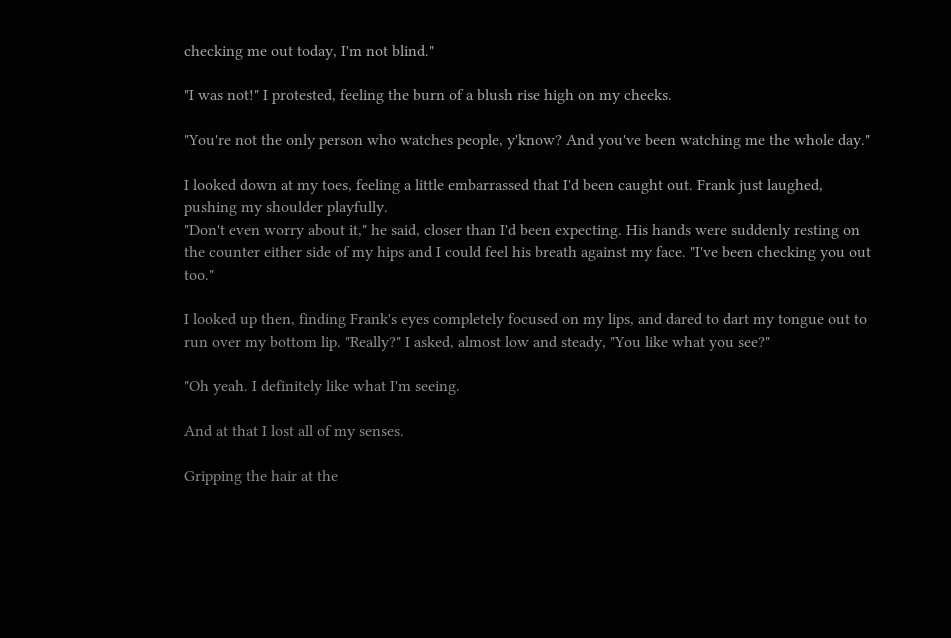checking me out today, I'm not blind."

"I was not!" I protested, feeling the burn of a blush rise high on my cheeks.

"You're not the only person who watches people, y'know? And you've been watching me the whole day."

I looked down at my toes, feeling a little embarrassed that I'd been caught out. Frank just laughed, pushing my shoulder playfully.
"Don't even worry about it," he said, closer than I'd been expecting. His hands were suddenly resting on the counter either side of my hips and I could feel his breath against my face. "I've been checking you out too."

I looked up then, finding Frank's eyes completely focused on my lips, and dared to dart my tongue out to run over my bottom lip. "Really?" I asked, almost low and steady, "You like what you see?"

"Oh yeah. I definitely like what I'm seeing.

And at that I lost all of my senses.

Gripping the hair at the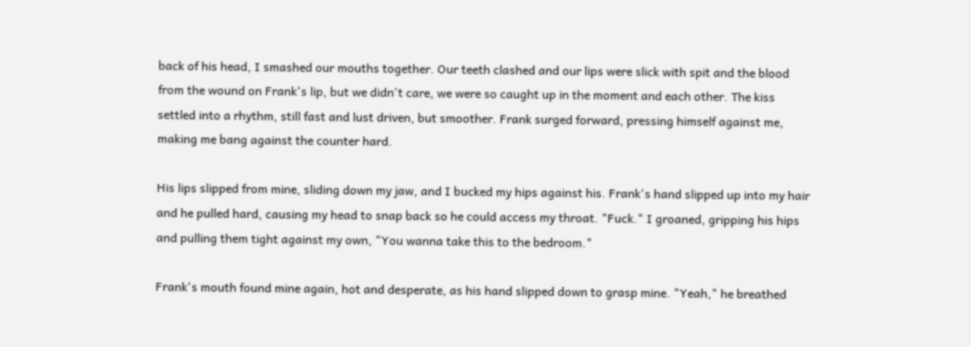back of his head, I smashed our mouths together. Our teeth clashed and our lips were slick with spit and the blood from the wound on Frank's lip, but we didn't care, we were so caught up in the moment and each other. The kiss settled into a rhythm, still fast and lust driven, but smoother. Frank surged forward, pressing himself against me, making me bang against the counter hard.

His lips slipped from mine, sliding down my jaw, and I bucked my hips against his. Frank's hand slipped up into my hair and he pulled hard, causing my head to snap back so he could access my throat. "Fuck." I groaned, gripping his hips and pulling them tight against my own, "You wanna take this to the bedroom."

Frank's mouth found mine again, hot and desperate, as his hand slipped down to grasp mine. "Yeah," he breathed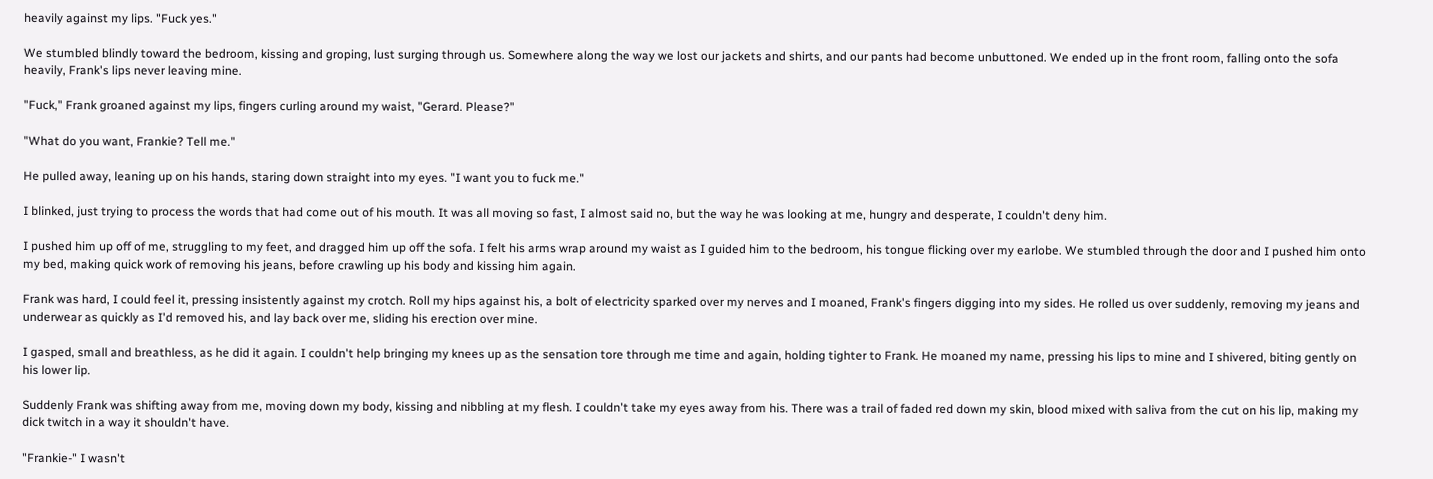heavily against my lips. "Fuck yes."

We stumbled blindly toward the bedroom, kissing and groping, lust surging through us. Somewhere along the way we lost our jackets and shirts, and our pants had become unbuttoned. We ended up in the front room, falling onto the sofa heavily, Frank's lips never leaving mine.

"Fuck," Frank groaned against my lips, fingers curling around my waist, "Gerard. Please?"

"What do you want, Frankie? Tell me."

He pulled away, leaning up on his hands, staring down straight into my eyes. "I want you to fuck me."

I blinked, just trying to process the words that had come out of his mouth. It was all moving so fast, I almost said no, but the way he was looking at me, hungry and desperate, I couldn't deny him.

I pushed him up off of me, struggling to my feet, and dragged him up off the sofa. I felt his arms wrap around my waist as I guided him to the bedroom, his tongue flicking over my earlobe. We stumbled through the door and I pushed him onto my bed, making quick work of removing his jeans, before crawling up his body and kissing him again.

Frank was hard, I could feel it, pressing insistently against my crotch. Roll my hips against his, a bolt of electricity sparked over my nerves and I moaned, Frank's fingers digging into my sides. He rolled us over suddenly, removing my jeans and underwear as quickly as I'd removed his, and lay back over me, sliding his erection over mine.

I gasped, small and breathless, as he did it again. I couldn't help bringing my knees up as the sensation tore through me time and again, holding tighter to Frank. He moaned my name, pressing his lips to mine and I shivered, biting gently on his lower lip.

Suddenly Frank was shifting away from me, moving down my body, kissing and nibbling at my flesh. I couldn't take my eyes away from his. There was a trail of faded red down my skin, blood mixed with saliva from the cut on his lip, making my dick twitch in a way it shouldn't have.

"Frankie-" I wasn't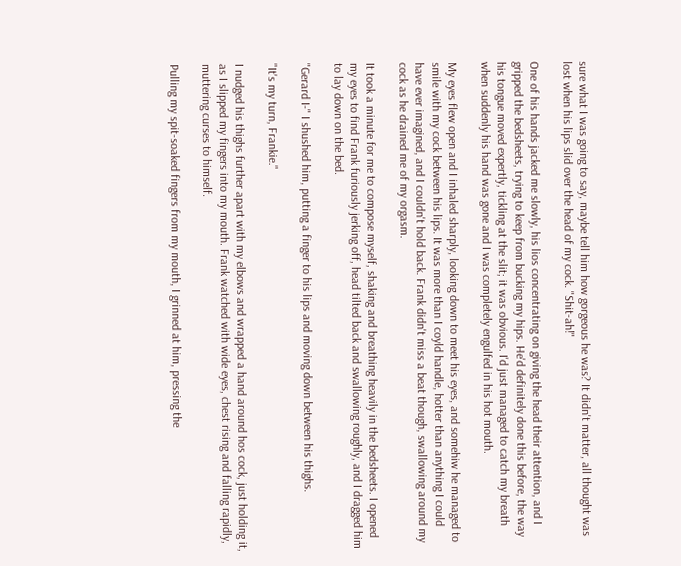sure what I was going to say, maybe tell him how gorgeous he was? It didn't matter, all thought was lost when his lips slid over the head of my cock. "Shit-ah!"

One of his hands jacked me slowly, his lios concentrating on giving the head their attention, and I gripped the bedsheets, trying to keep from bucking my hips. He'd definitely done this before, the way his tongue moved expertly, tickling at the slit; it was obvious. I'd just managed to catch my breath when suddenly his hand was gone and I was completely engulfed in his hot mouth.

My eyes flew open and I inhaled sharply, looking down to meet his eyes, and somehiw he managed to smile with my cock between his lips. It was more than I coyld handle, hotter than anything I could have ever imagined, and I couldn't hold back. Frank didn't miss a beat though, swallowing around my cock as he drained me of my orgasm.

It took a minute for me to compose myself, shaking and breathing heavily in the bedsheets. I opened my eyes to find Frank furiously jerking off, head tilted back and swallowing roughly, and I dragged him to lay down on the bed.

"Gerard I-" I shushed him, putting a finger to his lips and moving down between his thighs.

"It's my turn, Frankie."

I nudged his thighs further apart with my elbows and wrapped a hand around hos cock, just holding it, as I slipped my fingers into my mouth. Frank watched with wide eyes, chest rising and falling rapidly, muttering curses to himself.

Pulling my spit-soaked fingers from my mouth, I grinned at him, pressing the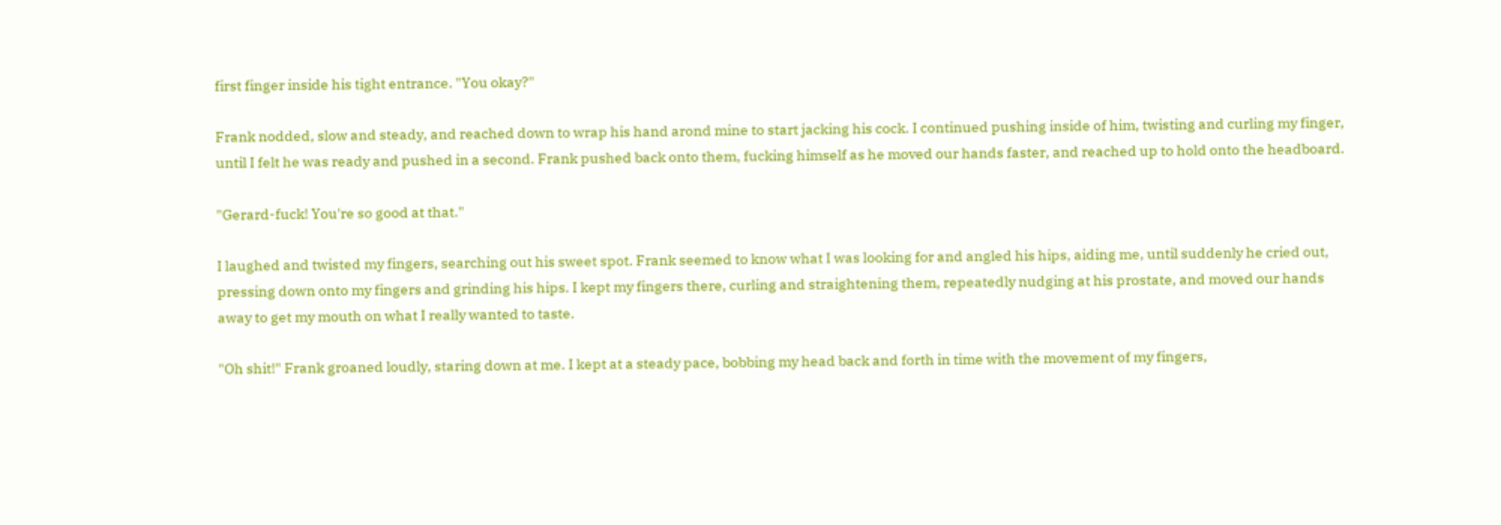first finger inside his tight entrance. "You okay?"

Frank nodded, slow and steady, and reached down to wrap his hand arond mine to start jacking his cock. I continued pushing inside of him, twisting and curling my finger, until I felt he was ready and pushed in a second. Frank pushed back onto them, fucking himself as he moved our hands faster, and reached up to hold onto the headboard.

"Gerard-fuck! You're so good at that."

I laughed and twisted my fingers, searching out his sweet spot. Frank seemed to know what I was looking for and angled his hips, aiding me, until suddenly he cried out, pressing down onto my fingers and grinding his hips. I kept my fingers there, curling and straightening them, repeatedly nudging at his prostate, and moved our hands away to get my mouth on what I really wanted to taste.

"Oh shit!" Frank groaned loudly, staring down at me. I kept at a steady pace, bobbing my head back and forth in time with the movement of my fingers,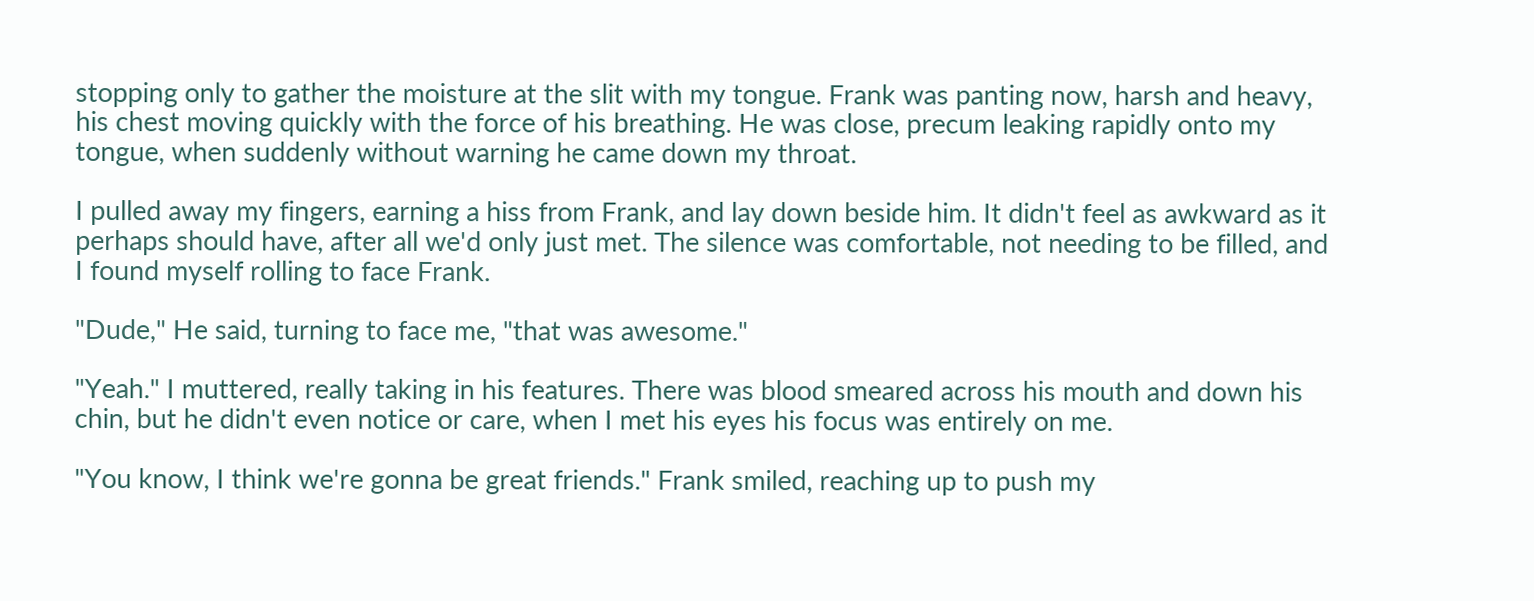stopping only to gather the moisture at the slit with my tongue. Frank was panting now, harsh and heavy, his chest moving quickly with the force of his breathing. He was close, precum leaking rapidly onto my tongue, when suddenly without warning he came down my throat.

I pulled away my fingers, earning a hiss from Frank, and lay down beside him. It didn't feel as awkward as it perhaps should have, after all we'd only just met. The silence was comfortable, not needing to be filled, and I found myself rolling to face Frank.

"Dude," He said, turning to face me, "that was awesome."

"Yeah." I muttered, really taking in his features. There was blood smeared across his mouth and down his chin, but he didn't even notice or care, when I met his eyes his focus was entirely on me.

"You know, I think we're gonna be great friends." Frank smiled, reaching up to push my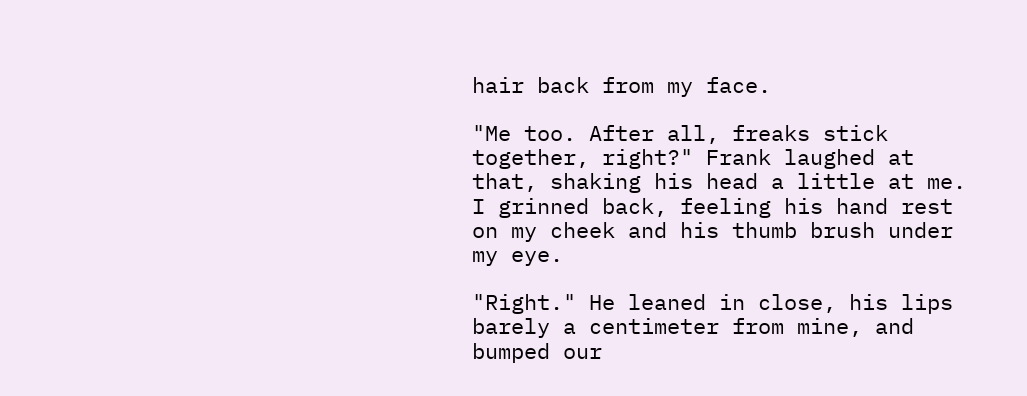hair back from my face.

"Me too. After all, freaks stick together, right?" Frank laughed at that, shaking his head a little at me. I grinned back, feeling his hand rest on my cheek and his thumb brush under my eye.

"Right." He leaned in close, his lips barely a centimeter from mine, and bumped our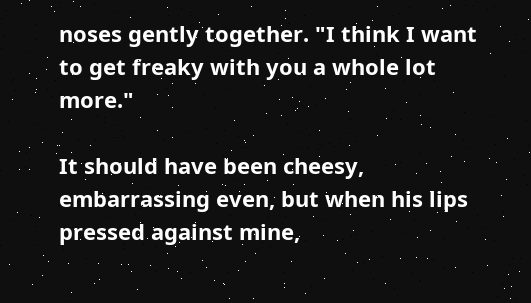noses gently together. "I think I want to get freaky with you a whole lot more."

It should have been cheesy, embarrassing even, but when his lips pressed against mine,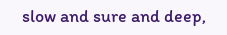slow and sure and deep,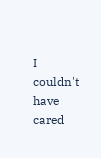I couldn't have cared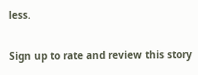less.

Sign up to rate and review this story